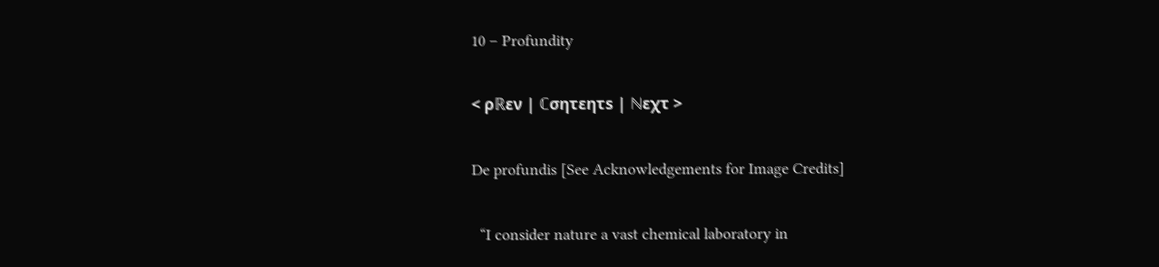10 – Profundity

< ρℝεν | ℂσητεητs | ℕεχτ >

De profundis [See Acknowledgements for Image Credits]

  “I consider nature a vast chemical laboratory in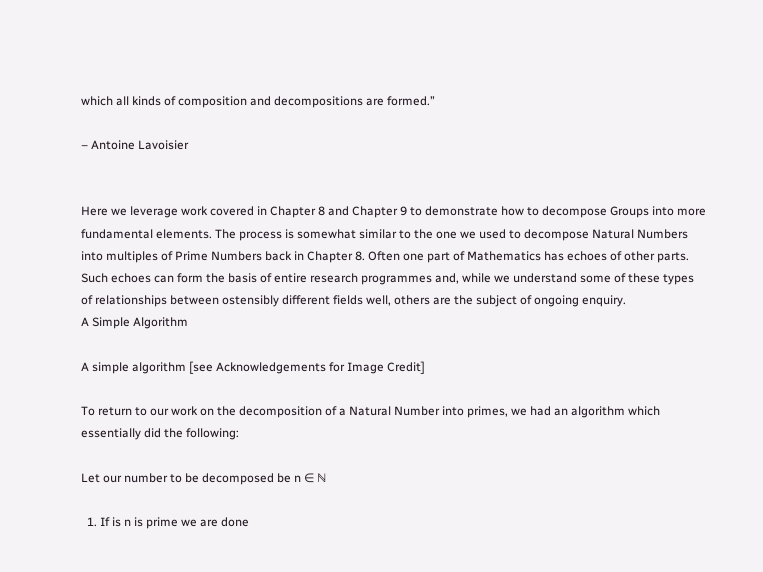which all kinds of composition and decompositions are formed.”

– Antoine Lavoisier


Here we leverage work covered in Chapter 8 and Chapter 9 to demonstrate how to decompose Groups into more fundamental elements. The process is somewhat similar to the one we used to decompose Natural Numbers into multiples of Prime Numbers back in Chapter 8. Often one part of Mathematics has echoes of other parts. Such echoes can form the basis of entire research programmes and, while we understand some of these types of relationships between ostensibly different fields well, others are the subject of ongoing enquiry.
A Simple Algorithm

A simple algorithm [see Acknowledgements for Image Credit]

To return to our work on the decomposition of a Natural Number into primes, we had an algorithm which essentially did the following:

Let our number to be decomposed be n ∈ ℕ

  1. If is n is prime we are done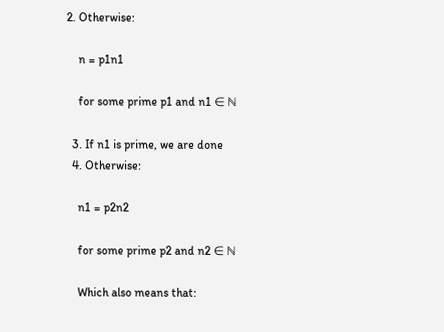2. Otherwise:

    n = p1n1

    for some prime p1 and n1 ∈ ℕ

  3. If n1 is prime, we are done
  4. Otherwise:

    n1 = p2n2

    for some prime p2 and n2 ∈ ℕ

    Which also means that: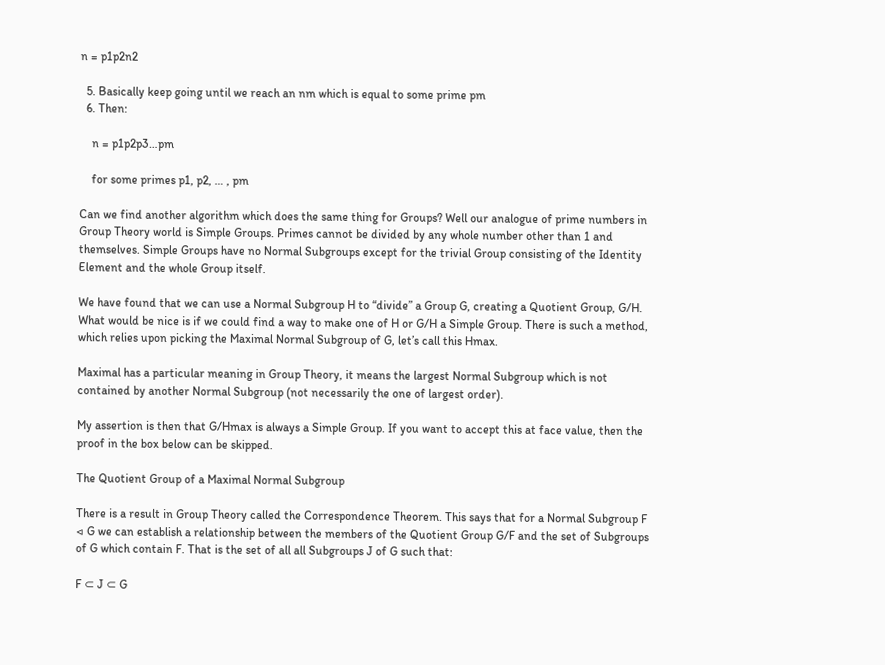n = p1p2n2

  5. Basically keep going until we reach an nm which is equal to some prime pm
  6. Then:

    n = p1p2p3…pm

    for some primes p1, p2, … , pm

Can we find another algorithm which does the same thing for Groups? Well our analogue of prime numbers in Group Theory world is Simple Groups. Primes cannot be divided by any whole number other than 1 and themselves. Simple Groups have no Normal Subgroups except for the trivial Group consisting of the Identity Element and the whole Group itself.

We have found that we can use a Normal Subgroup H to “divide” a Group G, creating a Quotient Group, G/H. What would be nice is if we could find a way to make one of H or G/H a Simple Group. There is such a method, which relies upon picking the Maximal Normal Subgroup of G, let’s call this Hmax.

Maximal has a particular meaning in Group Theory, it means the largest Normal Subgroup which is not contained by another Normal Subgroup (not necessarily the one of largest order).

My assertion is then that G/Hmax is always a Simple Group. If you want to accept this at face value, then the proof in the box below can be skipped.

The Quotient Group of a Maximal Normal Subgroup

There is a result in Group Theory called the Correspondence Theorem. This says that for a Normal Subgroup F ◁ G we can establish a relationship between the members of the Quotient Group G/F and the set of Subgroups of G which contain F. That is the set of all all Subgroups J of G such that:

F ⊂ J ⊂ G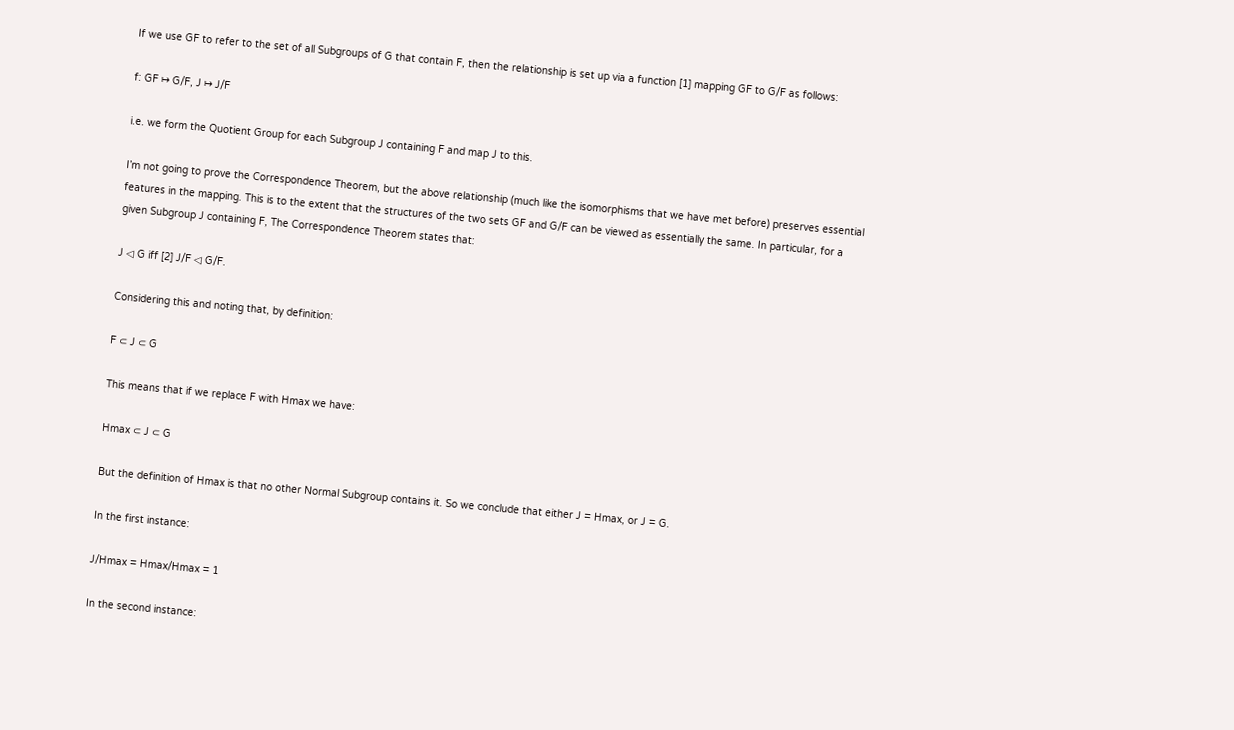If we use GF to refer to the set of all Subgroups of G that contain F, then the relationship is set up via a function [1] mapping GF to G/F as follows:

f: GF ↦ G/F, J ↦ J/F

i.e. we form the Quotient Group for each Subgroup J containing F and map J to this.

I’m not going to prove the Correspondence Theorem, but the above relationship (much like the isomorphisms that we have met before) preserves essential features in the mapping. This is to the extent that the structures of the two sets GF and G/F can be viewed as essentially the same. In particular, for a given Subgroup J containing F, The Correspondence Theorem states that:

J ◁ G iff [2] J/F ◁ G/F.

Considering this and noting that, by definition:

F ⊂ J ⊂ G

This means that if we replace F with Hmax we have:

Hmax ⊂ J ⊂ G

But the definition of Hmax is that no other Normal Subgroup contains it. So we conclude that either J = Hmax, or J = G.

In the first instance:

J/Hmax = Hmax/Hmax = 1

In the second instance: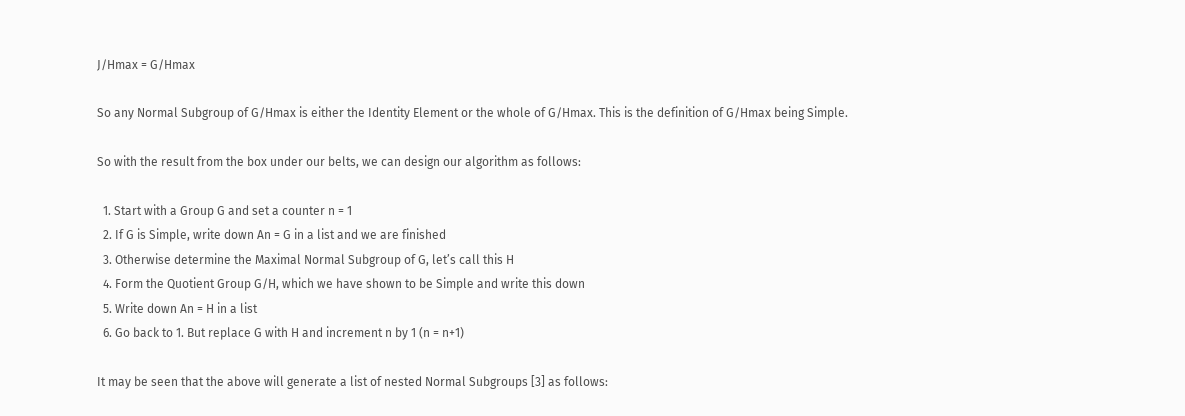J/Hmax = G/Hmax

So any Normal Subgroup of G/Hmax is either the Identity Element or the whole of G/Hmax. This is the definition of G/Hmax being Simple.

So with the result from the box under our belts, we can design our algorithm as follows:

  1. Start with a Group G and set a counter n = 1
  2. If G is Simple, write down An = G in a list and we are finished
  3. Otherwise determine the Maximal Normal Subgroup of G, let’s call this H
  4. Form the Quotient Group G/H, which we have shown to be Simple and write this down
  5. Write down An = H in a list
  6. Go back to 1. But replace G with H and increment n by 1 (n = n+1)

It may be seen that the above will generate a list of nested Normal Subgroups [3] as follows: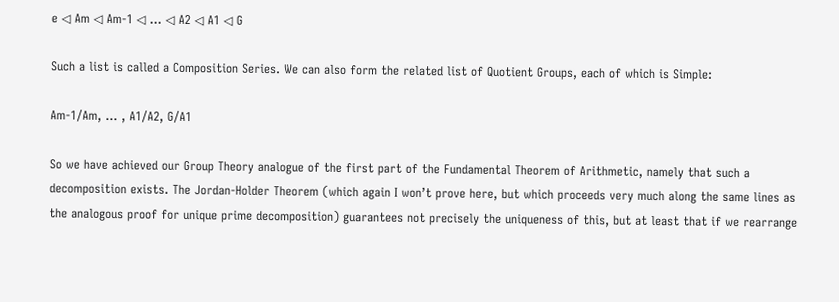e ◁ Am ◁ Am-1 ◁ … ◁ A2 ◁ A1 ◁ G

Such a list is called a Composition Series. We can also form the related list of Quotient Groups, each of which is Simple:

Am-1/Am, … , A1/A2, G/A1

So we have achieved our Group Theory analogue of the first part of the Fundamental Theorem of Arithmetic, namely that such a decomposition exists. The Jordan-Holder Theorem (which again I won’t prove here, but which proceeds very much along the same lines as the analogous proof for unique prime decomposition) guarantees not precisely the uniqueness of this, but at least that if we rearrange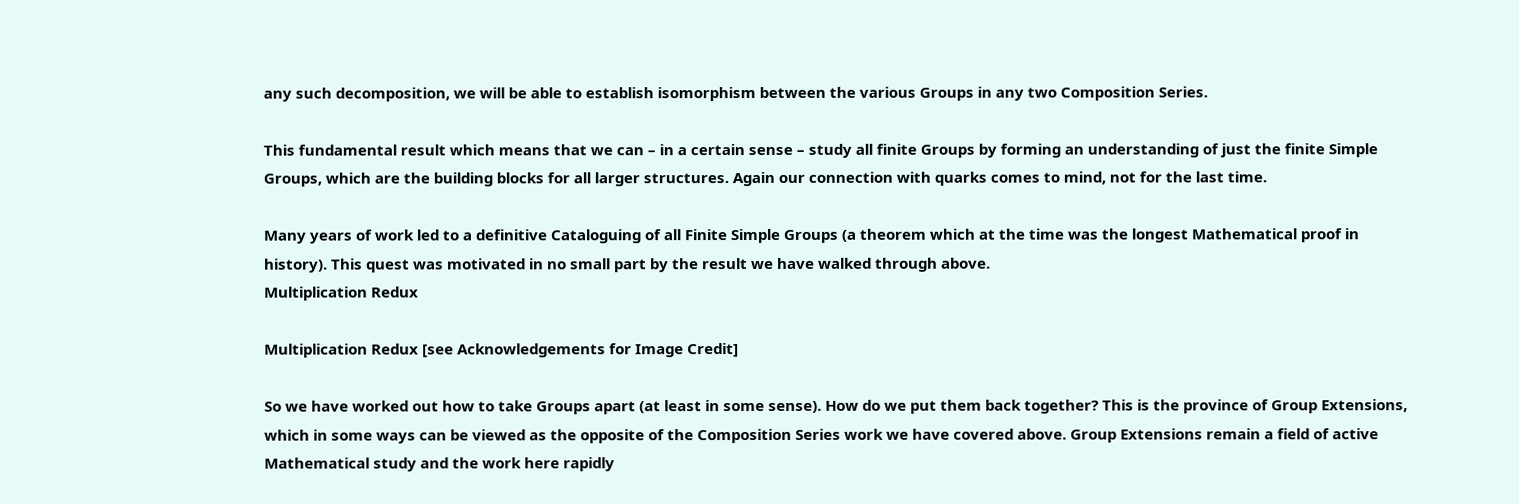any such decomposition, we will be able to establish isomorphism between the various Groups in any two Composition Series.

This fundamental result which means that we can – in a certain sense – study all finite Groups by forming an understanding of just the finite Simple Groups, which are the building blocks for all larger structures. Again our connection with quarks comes to mind, not for the last time.

Many years of work led to a definitive Cataloguing of all Finite Simple Groups (a theorem which at the time was the longest Mathematical proof in history). This quest was motivated in no small part by the result we have walked through above.
Multiplication Redux

Multiplication Redux [see Acknowledgements for Image Credit]

So we have worked out how to take Groups apart (at least in some sense). How do we put them back together? This is the province of Group Extensions, which in some ways can be viewed as the opposite of the Composition Series work we have covered above. Group Extensions remain a field of active Mathematical study and the work here rapidly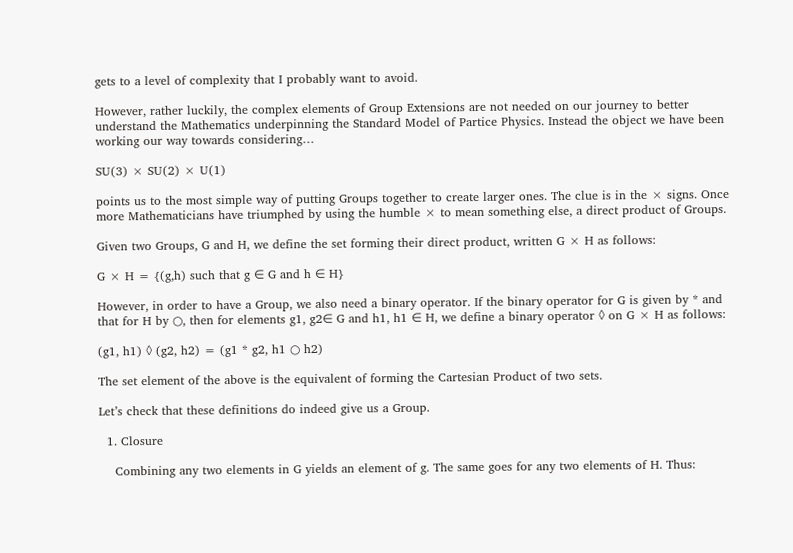gets to a level of complexity that I probably want to avoid.

However, rather luckily, the complex elements of Group Extensions are not needed on our journey to better understand the Mathematics underpinning the Standard Model of Partice Physics. Instead the object we have been working our way towards considering…

SU(3) × SU(2) × U(1)

points us to the most simple way of putting Groups together to create larger ones. The clue is in the × signs. Once more Mathematicians have triumphed by using the humble × to mean something else, a direct product of Groups.

Given two Groups, G and H, we define the set forming their direct product, written G × H as follows:

G × H = {(g,h) such that g ∈ G and h ∈ H}

However, in order to have a Group, we also need a binary operator. If the binary operator for G is given by * and that for H by ○, then for elements g1, g2∈ G and h1, h1 ∈ H, we define a binary operator ◊ on G × H as follows:

(g1, h1) ◊ (g2, h2) = (g1 * g2, h1 ○ h2)

The set element of the above is the equivalent of forming the Cartesian Product of two sets.

Let’s check that these definitions do indeed give us a Group.

  1. Closure

    Combining any two elements in G yields an element of g. The same goes for any two elements of H. Thus: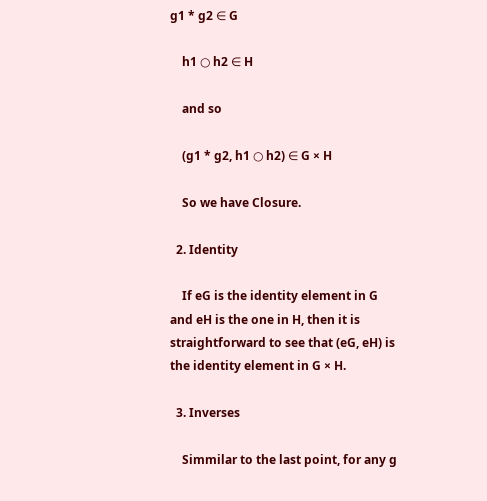g1 * g2 ∈ G

    h1 ○ h2 ∈ H

    and so

    (g1 * g2, h1 ○ h2) ∈ G × H

    So we have Closure.

  2. Identity

    If eG is the identity element in G and eH is the one in H, then it is straightforward to see that (eG, eH) is the identity element in G × H.

  3. Inverses

    Simmilar to the last point, for any g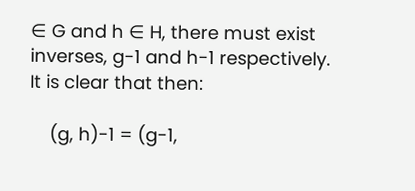∈ G and h ∈ H, there must exist inverses, g-1 and h-1 respectively. It is clear that then:

    (g, h)-1 = (g-1,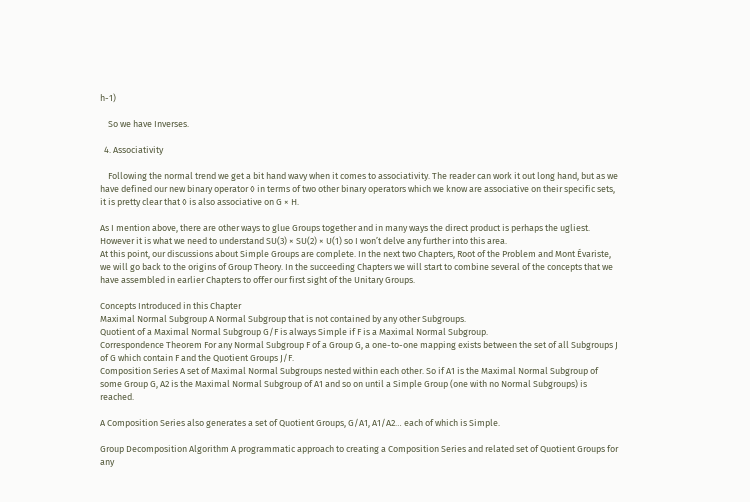h-1)

    So we have Inverses.

  4. Associativity

    Following the normal trend we get a bit hand wavy when it comes to associativity. The reader can work it out long hand, but as we have defined our new binary operator ◊ in terms of two other binary operators which we know are associative on their specific sets, it is pretty clear that ◊ is also associative on G × H.

As I mention above, there are other ways to glue Groups together and in many ways the direct product is perhaps the ugliest. However it is what we need to understand SU(3) × SU(2) × U(1) so I won’t delve any further into this area.
At this point, our discussions about Simple Groups are complete. In the next two Chapters, Root of the Problem and Mont Évariste, we will go back to the origins of Group Theory. In the succeeding Chapters we will start to combine several of the concepts that we have assembled in earlier Chapters to offer our first sight of the Unitary Groups.

Concepts Introduced in this Chapter
Maximal Normal Subgroup A Normal Subgroup that is not contained by any other Subgroups.
Quotient of a Maximal Normal Subgroup G/F is always Simple if F is a Maximal Normal Subgroup.
Correspondence Theorem For any Normal Subgroup F of a Group G, a one-to-one mapping exists between the set of all Subgroups J of G which contain F and the Quotient Groups J/F.
Composition Series A set of Maximal Normal Subgroups nested within each other. So if A1 is the Maximal Normal Subgroup of some Group G, A2 is the Maximal Normal Subgroup of A1 and so on until a Simple Group (one with no Normal Subgroups) is reached.

A Composition Series also generates a set of Quotient Groups, G/A1, A1/A2… each of which is Simple.

Group Decomposition Algorithm A programmatic approach to creating a Composition Series and related set of Quotient Groups for any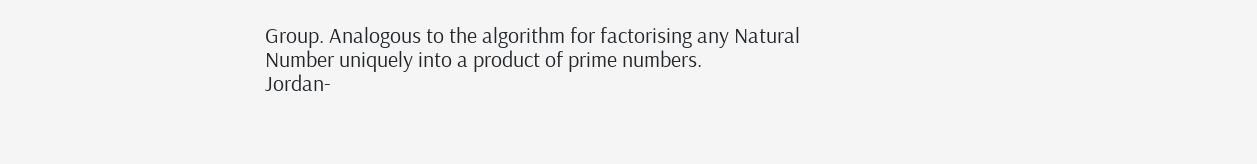Group. Analogous to the algorithm for factorising any Natural Number uniquely into a product of prime numbers.
Jordan-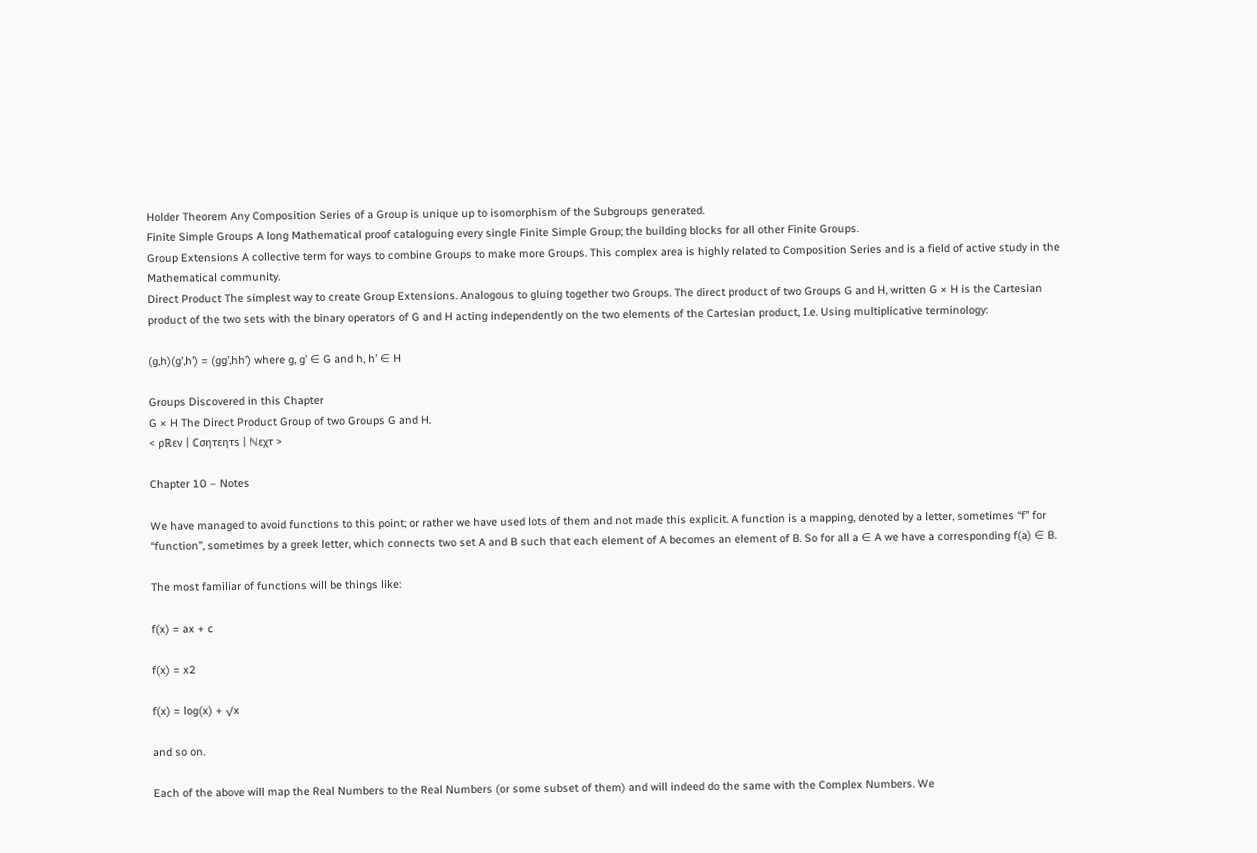Holder Theorem Any Composition Series of a Group is unique up to isomorphism of the Subgroups generated.
Finite Simple Groups A long Mathematical proof cataloguing every single Finite Simple Group; the building blocks for all other Finite Groups.
Group Extensions A collective term for ways to combine Groups to make more Groups. This complex area is highly related to Composition Series and is a field of active study in the Mathematical community.
Direct Product The simplest way to create Group Extensions. Analogous to gluing together two Groups. The direct product of two Groups G and H, written G × H is the Cartesian product of the two sets with the binary operators of G and H acting independently on the two elements of the Cartesian product, I.e. Using multiplicative terminology:

(g,h)(g’,h’) = (gg’,hh’) where g, g’ ∈ G and h, h’ ∈ H

Groups Discovered in this Chapter
G × H The Direct Product Group of two Groups G and H.
< ρℝεν | ℂσητεητs | ℕεχτ >

Chapter 10 – Notes

We have managed to avoid functions to this point; or rather we have used lots of them and not made this explicit. A function is a mapping, denoted by a letter, sometimes “f” for “function”, sometimes by a greek letter, which connects two set A and B such that each element of A becomes an element of B. So for all a ∈ A we have a corresponding f(a) ∈ B.

The most familiar of functions will be things like:

f(x) = ax + c

f(x) = x2

f(x) = log(x) + √x

and so on.

Each of the above will map the Real Numbers to the Real Numbers (or some subset of them) and will indeed do the same with the Complex Numbers. We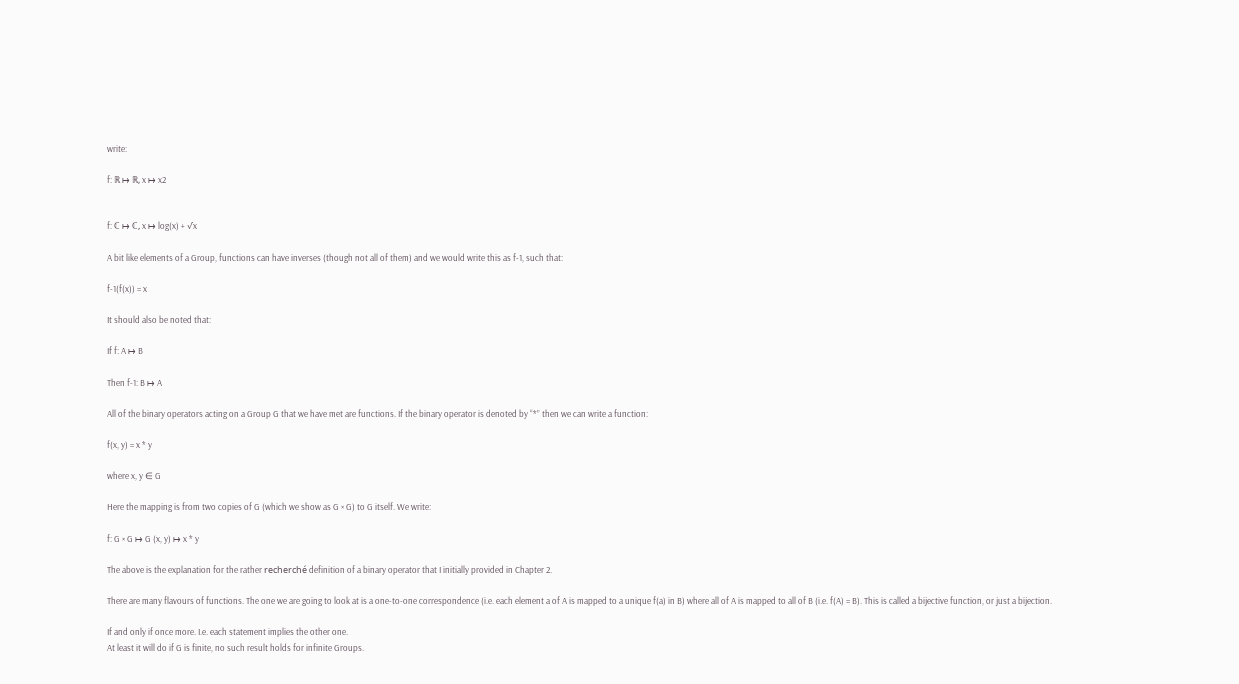write:

f: ℝ ↦ ℝ, x ↦ x2


f: ℂ ↦ ℂ, x ↦ log(x) + √x

A bit like elements of a Group, functions can have inverses (though not all of them) and we would write this as f-1, such that:

f-1(f(x)) = x

It should also be noted that:

If f: A ↦ B

Then f-1: B ↦ A

All of the binary operators acting on a Group G that we have met are functions. If the binary operator is denoted by “*” then we can write a function:

f(x, y) = x * y

where x, y ∈ G

Here the mapping is from two copies of G (which we show as G × G) to G itself. We write:

f: G × G ↦ G (x, y) ↦ x * y

The above is the explanation for the rather recherché definition of a binary operator that I initially provided in Chapter 2.

There are many flavours of functions. The one we are going to look at is a one-to-one correspondence (i.e. each element a of A is mapped to a unique f(a) in B) where all of A is mapped to all of B (i.e. f(A) = B). This is called a bijective function, or just a bijection.

If and only if once more. I.e. each statement implies the other one.
At least it will do if G is finite, no such result holds for infinite Groups.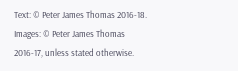Text: © Peter James Thomas 2016-18.
Images: © Peter James Thomas 2016-17, unless stated otherwise.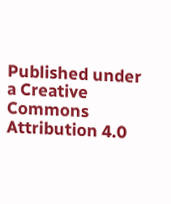Published under a Creative Commons Attribution 4.0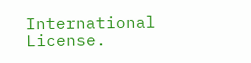International License.